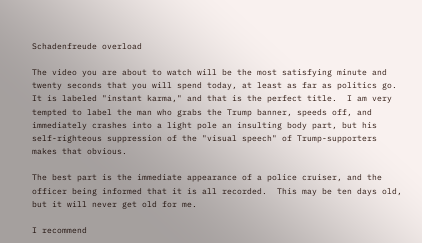Schadenfreude overload

The video you are about to watch will be the most satisfying minute and twenty seconds that you will spend today, at least as far as politics go.  It is labeled "instant karma," and that is the perfect title.  I am very tempted to label the man who grabs the Trump banner, speeds off, and immediately crashes into a light pole an insulting body part, but his self-righteous suppression of the "visual speech" of Trump-supporters makes that obvious.

The best part is the immediate appearance of a police cruiser, and the officer being informed that it is all recorded.  This may be ten days old, but it will never get old for me.

I recommend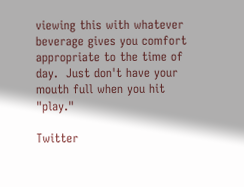viewing this with whatever beverage gives you comfort appropriate to the time of day.  Just don't have your mouth full when you hit "play."

Twitter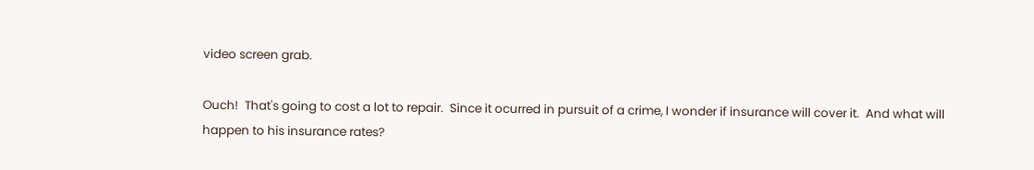video screen grab.

Ouch!  That's going to cost a lot to repair.  Since it ocurred in pursuit of a crime, I wonder if insurance will cover it.  And what will happen to his insurance rates?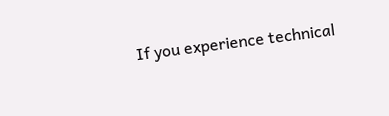If you experience technical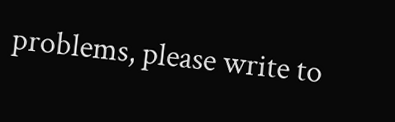problems, please write to